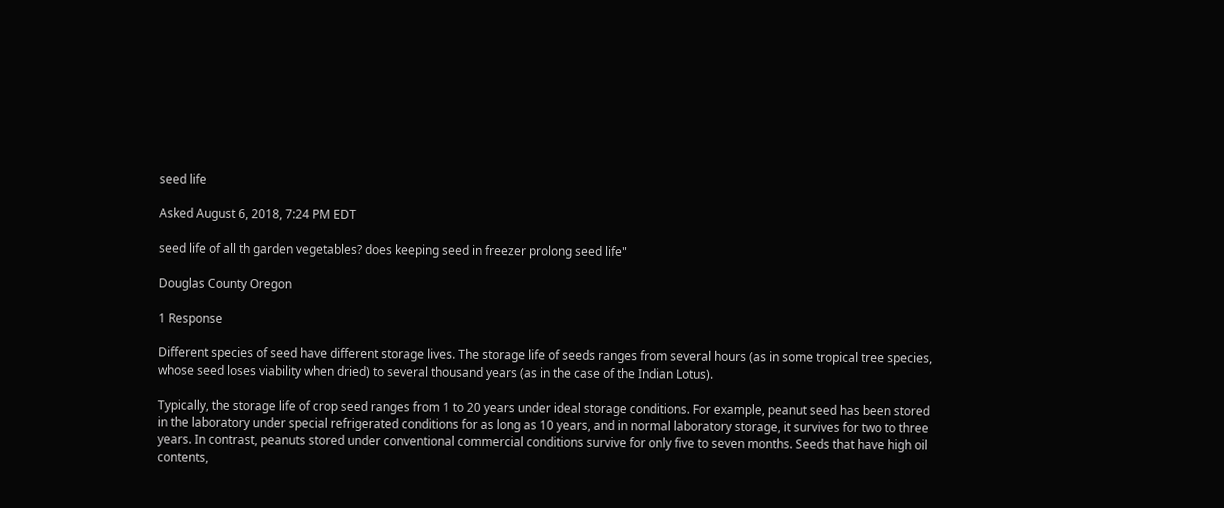seed life

Asked August 6, 2018, 7:24 PM EDT

seed life of all th garden vegetables? does keeping seed in freezer prolong seed life"

Douglas County Oregon

1 Response

Different species of seed have different storage lives. The storage life of seeds ranges from several hours (as in some tropical tree species, whose seed loses viability when dried) to several thousand years (as in the case of the Indian Lotus).

Typically, the storage life of crop seed ranges from 1 to 20 years under ideal storage conditions. For example, peanut seed has been stored in the laboratory under special refrigerated conditions for as long as 10 years, and in normal laboratory storage, it survives for two to three years. In contrast, peanuts stored under conventional commercial conditions survive for only five to seven months. Seeds that have high oil contents,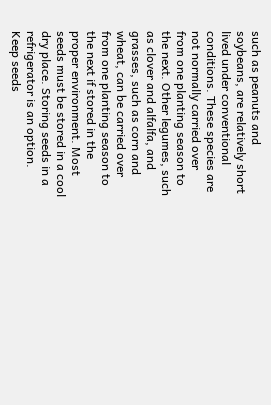such as peanuts and soybeans, are relatively short lived under conventional conditions. These species are not normally carried over from one planting season to the next. Other legumes, such as clover and alfalfa, and grasses, such as corn and wheat, can be carried over from one planting season to the next if stored in the proper environment. Most seeds must be stored in a cool dry place. Storing seeds in a refrigerator is an option. Keep seeds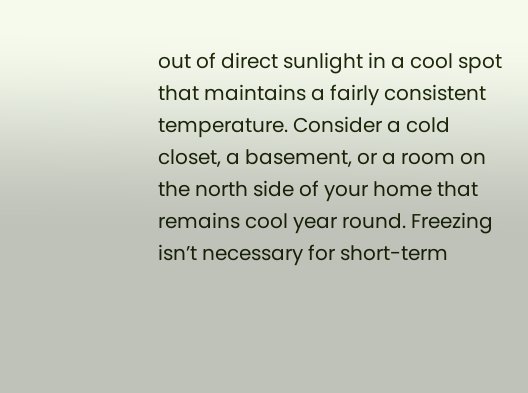out of direct sunlight in a cool spot that maintains a fairly consistent temperature. Consider a cold closet, a basement, or a room on the north side of your home that remains cool year round. Freezing isn’t necessary for short-term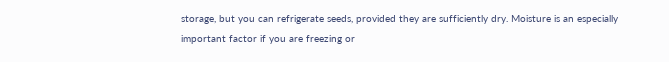storage, but you can refrigerate seeds, provided they are sufficiently dry. Moisture is an especially important factor if you are freezing or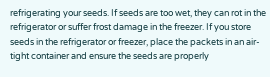refrigerating your seeds. If seeds are too wet, they can rot in the refrigerator or suffer frost damage in the freezer. If you store seeds in the refrigerator or freezer, place the packets in an air-tight container and ensure the seeds are properly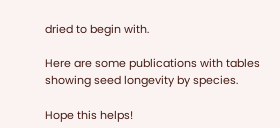dried to begin with.

Here are some publications with tables showing seed longevity by species.

Hope this helps!